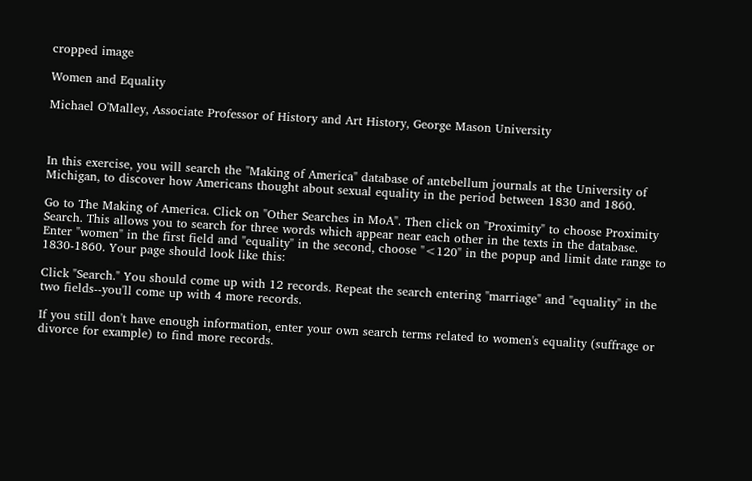cropped image

Women and Equality

Michael O'Malley, Associate Professor of History and Art History, George Mason University



In this exercise, you will search the "Making of America" database of antebellum journals at the University of Michigan, to discover how Americans thought about sexual equality in the period between 1830 and 1860.

Go to The Making of America. Click on "Other Searches in MoA". Then click on "Proximity" to choose Proximity Search. This allows you to search for three words which appear near each other in the texts in the database. Enter "women" in the first field and "equality" in the second, choose "<120" in the popup and limit date range to 1830-1860. Your page should look like this:

Click "Search." You should come up with 12 records. Repeat the search entering "marriage" and "equality" in the two fields--you'll come up with 4 more records.

If you still don't have enough information, enter your own search terms related to women's equality (suffrage or divorce for example) to find more records.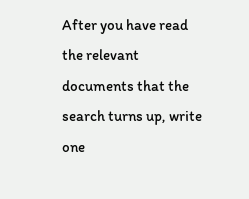After you have read the relevant documents that the search turns up, write one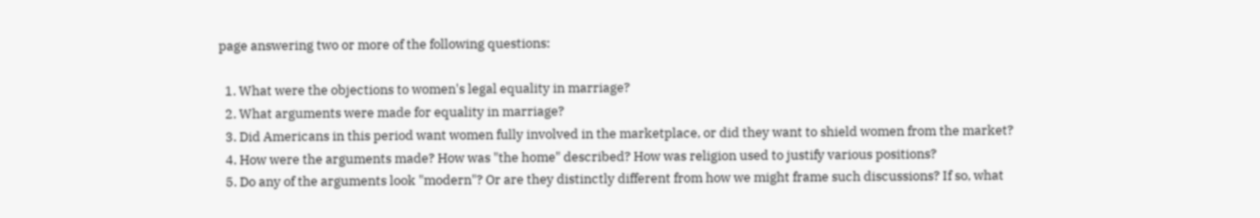page answering two or more of the following questions:

  1. What were the objections to women's legal equality in marriage?
  2. What arguments were made for equality in marriage?
  3. Did Americans in this period want women fully involved in the marketplace, or did they want to shield women from the market?
  4. How were the arguments made? How was "the home" described? How was religion used to justify various positions?
  5. Do any of the arguments look "modern"? Or are they distinctly different from how we might frame such discussions? If so, what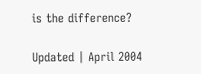is the difference?

Updated | April 2004